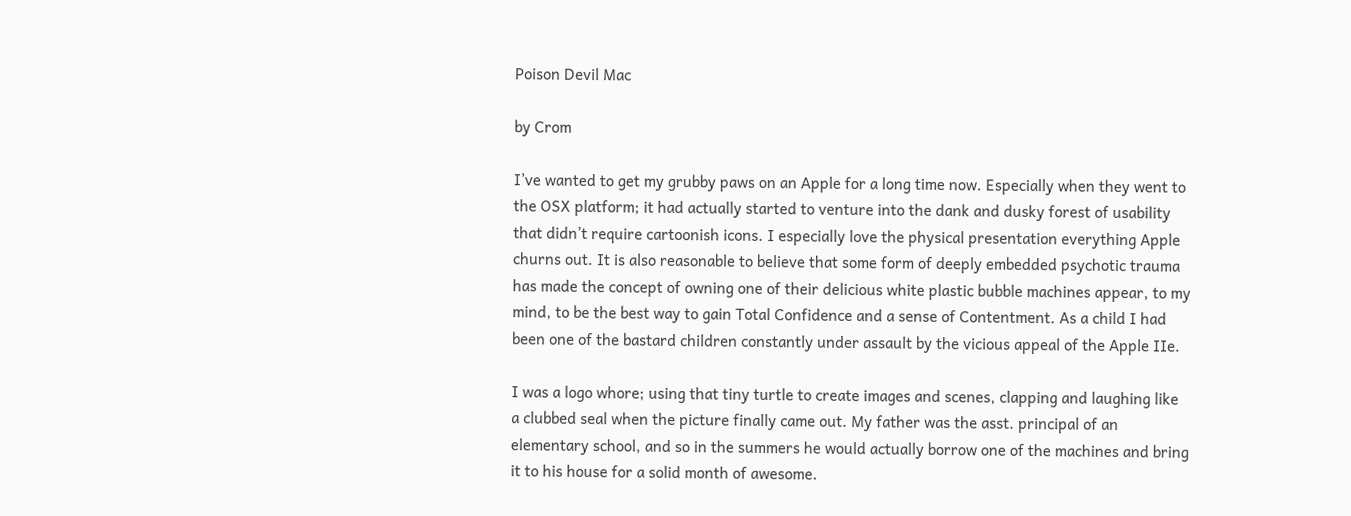Poison Devil Mac

by Crom

I’ve wanted to get my grubby paws on an Apple for a long time now. Especially when they went to the OSX platform; it had actually started to venture into the dank and dusky forest of usability that didn’t require cartoonish icons. I especially love the physical presentation everything Apple churns out. It is also reasonable to believe that some form of deeply embedded psychotic trauma has made the concept of owning one of their delicious white plastic bubble machines appear, to my mind, to be the best way to gain Total Confidence and a sense of Contentment. As a child I had been one of the bastard children constantly under assault by the vicious appeal of the Apple IIe.

I was a logo whore; using that tiny turtle to create images and scenes, clapping and laughing like a clubbed seal when the picture finally came out. My father was the asst. principal of an elementary school, and so in the summers he would actually borrow one of the machines and bring it to his house for a solid month of awesome.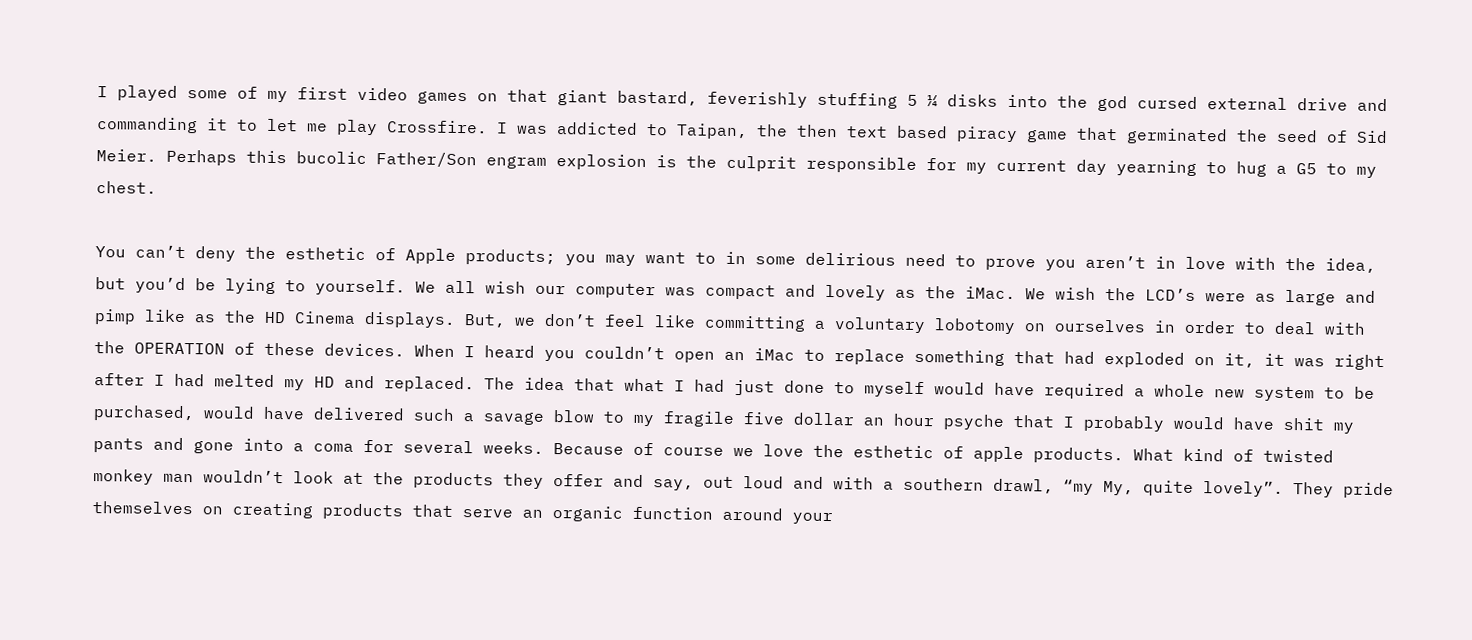I played some of my first video games on that giant bastard, feverishly stuffing 5 ¼ disks into the god cursed external drive and commanding it to let me play Crossfire. I was addicted to Taipan, the then text based piracy game that germinated the seed of Sid Meier. Perhaps this bucolic Father/Son engram explosion is the culprit responsible for my current day yearning to hug a G5 to my chest.

You can’t deny the esthetic of Apple products; you may want to in some delirious need to prove you aren’t in love with the idea, but you’d be lying to yourself. We all wish our computer was compact and lovely as the iMac. We wish the LCD’s were as large and pimp like as the HD Cinema displays. But, we don’t feel like committing a voluntary lobotomy on ourselves in order to deal with the OPERATION of these devices. When I heard you couldn’t open an iMac to replace something that had exploded on it, it was right after I had melted my HD and replaced. The idea that what I had just done to myself would have required a whole new system to be purchased, would have delivered such a savage blow to my fragile five dollar an hour psyche that I probably would have shit my pants and gone into a coma for several weeks. Because of course we love the esthetic of apple products. What kind of twisted monkey man wouldn’t look at the products they offer and say, out loud and with a southern drawl, “my My, quite lovely”. They pride themselves on creating products that serve an organic function around your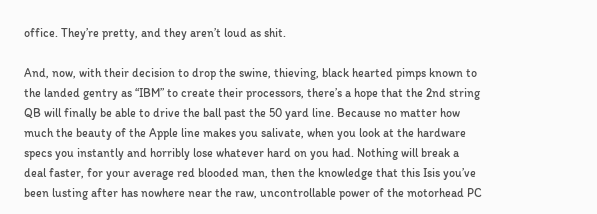office. They’re pretty, and they aren’t loud as shit.

And, now, with their decision to drop the swine, thieving, black hearted pimps known to the landed gentry as “IBM” to create their processors, there’s a hope that the 2nd string QB will finally be able to drive the ball past the 50 yard line. Because no matter how much the beauty of the Apple line makes you salivate, when you look at the hardware specs you instantly and horribly lose whatever hard on you had. Nothing will break a deal faster, for your average red blooded man, then the knowledge that this Isis you’ve been lusting after has nowhere near the raw, uncontrollable power of the motorhead PC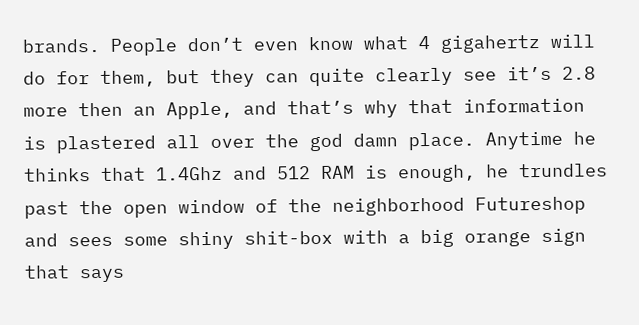brands. People don’t even know what 4 gigahertz will do for them, but they can quite clearly see it’s 2.8 more then an Apple, and that’s why that information is plastered all over the god damn place. Anytime he thinks that 1.4Ghz and 512 RAM is enough, he trundles past the open window of the neighborhood Futureshop and sees some shiny shit-box with a big orange sign that says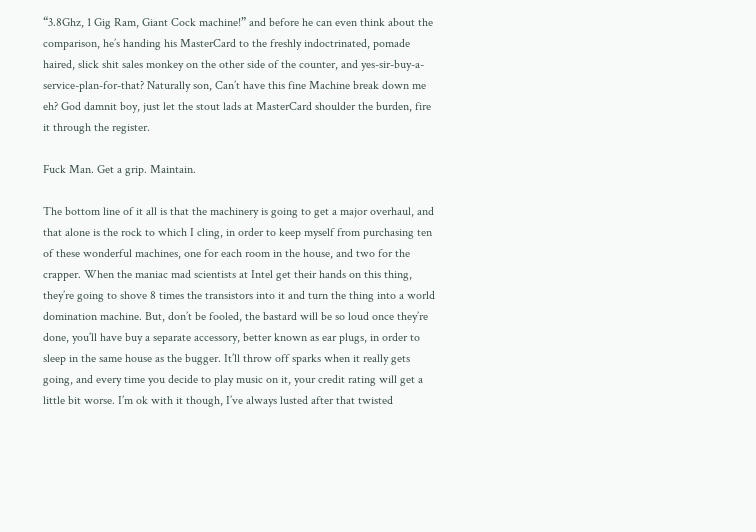“3.8Ghz, 1 Gig Ram, Giant Cock machine!” and before he can even think about the comparison, he’s handing his MasterCard to the freshly indoctrinated, pomade haired, slick shit sales monkey on the other side of the counter, and yes-sir-buy-a-service-plan-for-that? Naturally son, Can’t have this fine Machine break down me eh? God damnit boy, just let the stout lads at MasterCard shoulder the burden, fire it through the register.

Fuck Man. Get a grip. Maintain.

The bottom line of it all is that the machinery is going to get a major overhaul, and that alone is the rock to which I cling, in order to keep myself from purchasing ten of these wonderful machines, one for each room in the house, and two for the crapper. When the maniac mad scientists at Intel get their hands on this thing, they’re going to shove 8 times the transistors into it and turn the thing into a world domination machine. But, don’t be fooled, the bastard will be so loud once they’re done, you’ll have buy a separate accessory, better known as ear plugs, in order to sleep in the same house as the bugger. It’ll throw off sparks when it really gets going, and every time you decide to play music on it, your credit rating will get a little bit worse. I’m ok with it though, I’ve always lusted after that twisted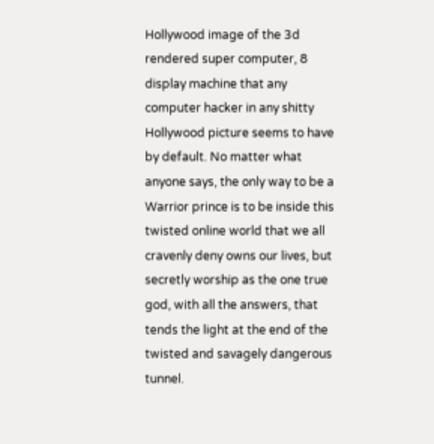Hollywood image of the 3d rendered super computer, 8 display machine that any computer hacker in any shitty Hollywood picture seems to have by default. No matter what anyone says, the only way to be a Warrior prince is to be inside this twisted online world that we all cravenly deny owns our lives, but secretly worship as the one true god, with all the answers, that tends the light at the end of the twisted and savagely dangerous tunnel.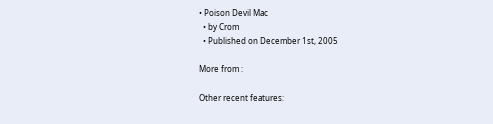• Poison Devil Mac
  • by Crom
  • Published on December 1st, 2005

More from :

Other recent features: